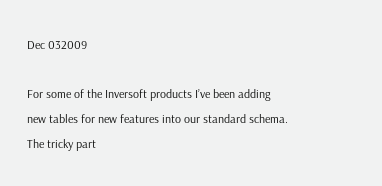Dec 032009

For some of the Inversoft products I’ve been adding new tables for new features into our standard schema. The tricky part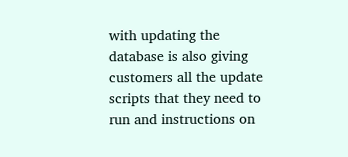with updating the database is also giving customers all the update scripts that they need to run and instructions on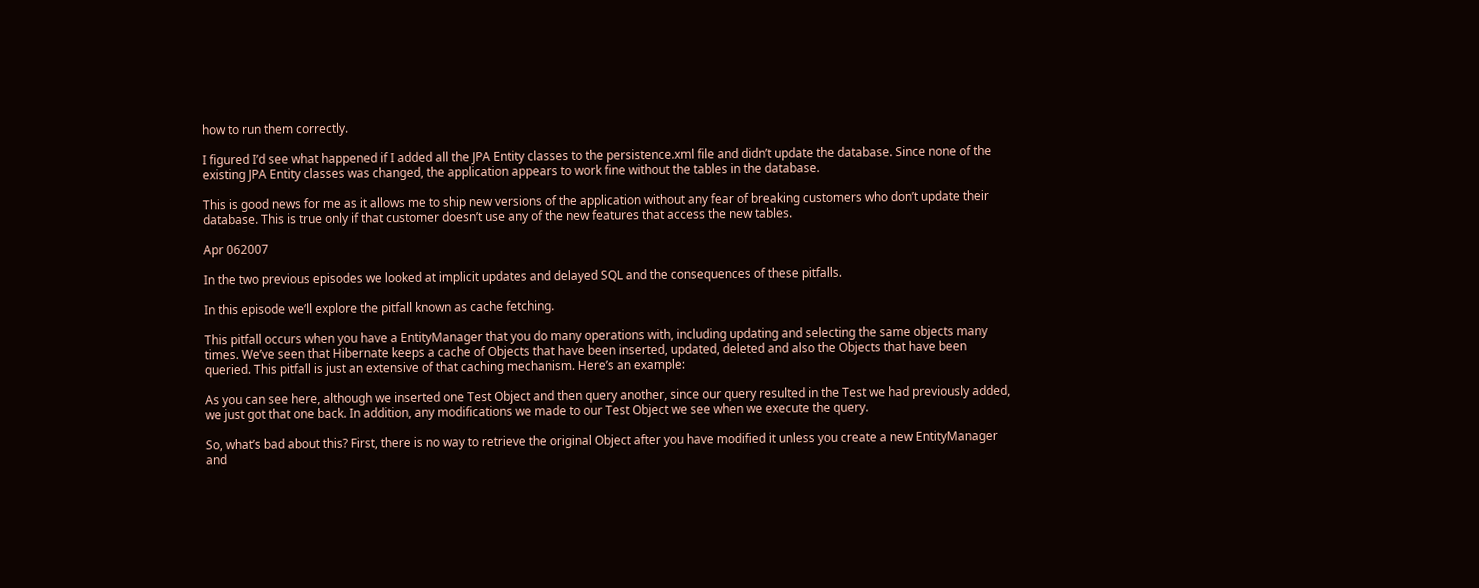how to run them correctly.

I figured I’d see what happened if I added all the JPA Entity classes to the persistence.xml file and didn’t update the database. Since none of the existing JPA Entity classes was changed, the application appears to work fine without the tables in the database.

This is good news for me as it allows me to ship new versions of the application without any fear of breaking customers who don’t update their database. This is true only if that customer doesn’t use any of the new features that access the new tables.

Apr 062007

In the two previous episodes we looked at implicit updates and delayed SQL and the consequences of these pitfalls.

In this episode we’ll explore the pitfall known as cache fetching.

This pitfall occurs when you have a EntityManager that you do many operations with, including updating and selecting the same objects many times. We’ve seen that Hibernate keeps a cache of Objects that have been inserted, updated, deleted and also the Objects that have been queried. This pitfall is just an extensive of that caching mechanism. Here’s an example:

As you can see here, although we inserted one Test Object and then query another, since our query resulted in the Test we had previously added, we just got that one back. In addition, any modifications we made to our Test Object we see when we execute the query.

So, what’s bad about this? First, there is no way to retrieve the original Object after you have modified it unless you create a new EntityManager and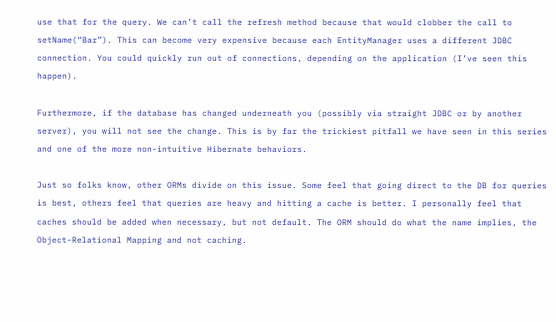use that for the query. We can’t call the refresh method because that would clobber the call to setName(“Bar”). This can become very expensive because each EntityManager uses a different JDBC connection. You could quickly run out of connections, depending on the application (I’ve seen this happen).

Furthermore, if the database has changed underneath you (possibly via straight JDBC or by another server), you will not see the change. This is by far the trickiest pitfall we have seen in this series and one of the more non-intuitive Hibernate behaviors.

Just so folks know, other ORMs divide on this issue. Some feel that going direct to the DB for queries is best, others feel that queries are heavy and hitting a cache is better. I personally feel that caches should be added when necessary, but not default. The ORM should do what the name implies, the Object-Relational Mapping and not caching.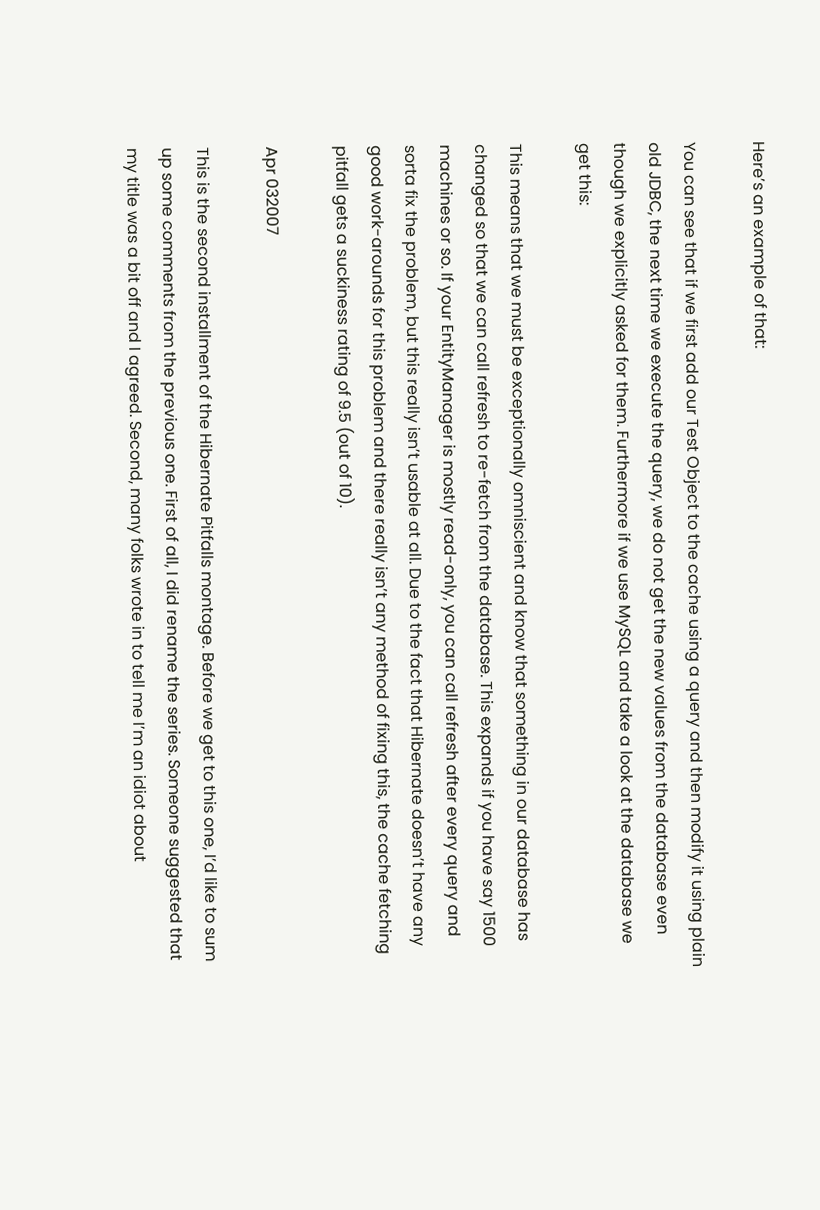Here’s an example of that:

You can see that if we first add our Test Object to the cache using a query and then modify it using plain old JDBC, the next time we execute the query, we do not get the new values from the database even though we explicitly asked for them. Furthermore if we use MySQL and take a look at the database we get this:

This means that we must be exceptionally omniscient and know that something in our database has changed so that we can call refresh to re-fetch from the database. This expands if you have say 1500 machines or so. If your EntityManager is mostly read-only, you can call refresh after every query and sorta fix the problem, but this really isn’t usable at all. Due to the fact that Hibernate doesn’t have any good work-arounds for this problem and there really isn’t any method of fixing this, the cache fetching pitfall gets a suckiness rating of 9.5 (out of 10).

Apr 032007

This is the second installment of the Hibernate Pitfalls montage. Before we get to this one, I’d like to sum up some comments from the previous one. First of all, I did rename the series. Someone suggested that my title was a bit off and I agreed. Second, many folks wrote in to tell me I’m an idiot about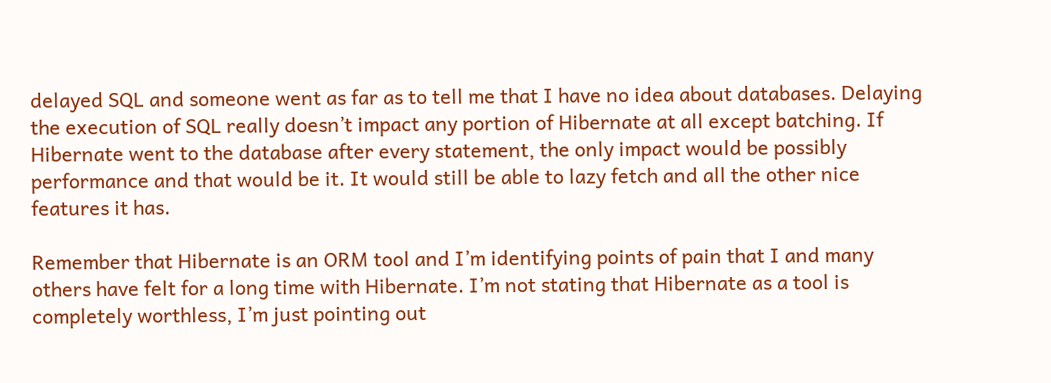delayed SQL and someone went as far as to tell me that I have no idea about databases. Delaying the execution of SQL really doesn’t impact any portion of Hibernate at all except batching. If Hibernate went to the database after every statement, the only impact would be possibly performance and that would be it. It would still be able to lazy fetch and all the other nice features it has.

Remember that Hibernate is an ORM tool and I’m identifying points of pain that I and many others have felt for a long time with Hibernate. I’m not stating that Hibernate as a tool is completely worthless, I’m just pointing out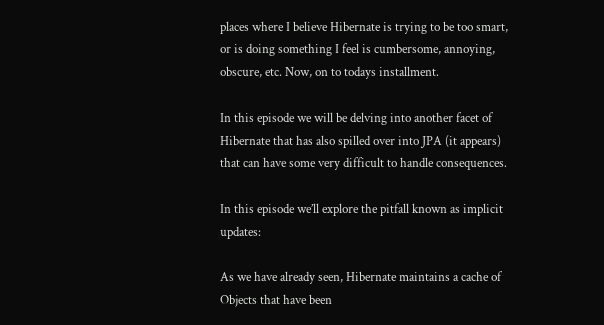places where I believe Hibernate is trying to be too smart, or is doing something I feel is cumbersome, annoying, obscure, etc. Now, on to todays installment.

In this episode we will be delving into another facet of Hibernate that has also spilled over into JPA (it appears) that can have some very difficult to handle consequences.

In this episode we’ll explore the pitfall known as implicit updates:

As we have already seen, Hibernate maintains a cache of Objects that have been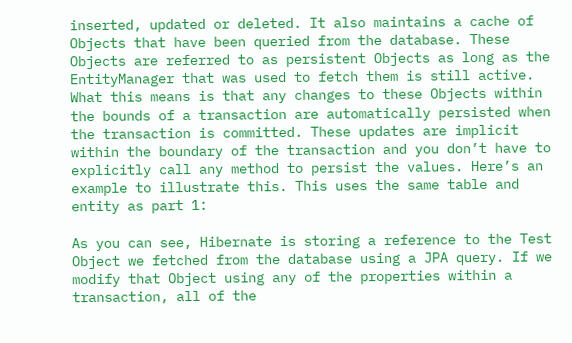inserted, updated or deleted. It also maintains a cache of Objects that have been queried from the database. These Objects are referred to as persistent Objects as long as the EntityManager that was used to fetch them is still active. What this means is that any changes to these Objects within the bounds of a transaction are automatically persisted when the transaction is committed. These updates are implicit within the boundary of the transaction and you don’t have to explicitly call any method to persist the values. Here’s an example to illustrate this. This uses the same table and entity as part 1:

As you can see, Hibernate is storing a reference to the Test Object we fetched from the database using a JPA query. If we modify that Object using any of the properties within a transaction, all of the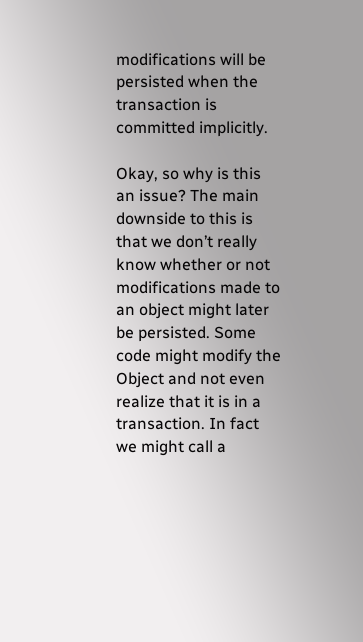modifications will be persisted when the transaction is committed implicitly.

Okay, so why is this an issue? The main downside to this is that we don’t really know whether or not modifications made to an object might later be persisted. Some code might modify the Object and not even realize that it is in a transaction. In fact we might call a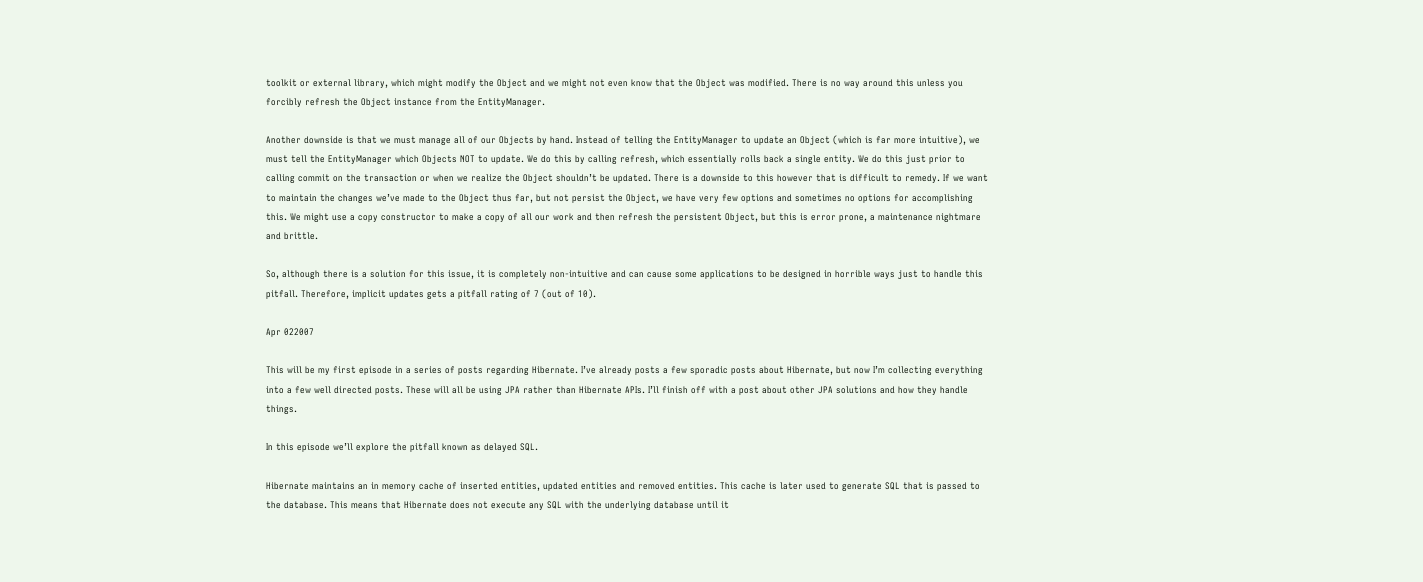toolkit or external library, which might modify the Object and we might not even know that the Object was modified. There is no way around this unless you forcibly refresh the Object instance from the EntityManager.

Another downside is that we must manage all of our Objects by hand. Instead of telling the EntityManager to update an Object (which is far more intuitive), we must tell the EntityManager which Objects NOT to update. We do this by calling refresh, which essentially rolls back a single entity. We do this just prior to calling commit on the transaction or when we realize the Object shouldn’t be updated. There is a downside to this however that is difficult to remedy. If we want to maintain the changes we’ve made to the Object thus far, but not persist the Object, we have very few options and sometimes no options for accomplishing this. We might use a copy constructor to make a copy of all our work and then refresh the persistent Object, but this is error prone, a maintenance nightmare and brittle.

So, although there is a solution for this issue, it is completely non-intuitive and can cause some applications to be designed in horrible ways just to handle this pitfall. Therefore, implicit updates gets a pitfall rating of 7 (out of 10).

Apr 022007

This will be my first episode in a series of posts regarding Hibernate. I’ve already posts a few sporadic posts about Hibernate, but now I’m collecting everything into a few well directed posts. These will all be using JPA rather than Hibernate APIs. I’ll finish off with a post about other JPA solutions and how they handle things.

In this episode we’ll explore the pitfall known as delayed SQL.

Hibernate maintains an in memory cache of inserted entities, updated entities and removed entities. This cache is later used to generate SQL that is passed to the database. This means that Hibernate does not execute any SQL with the underlying database until it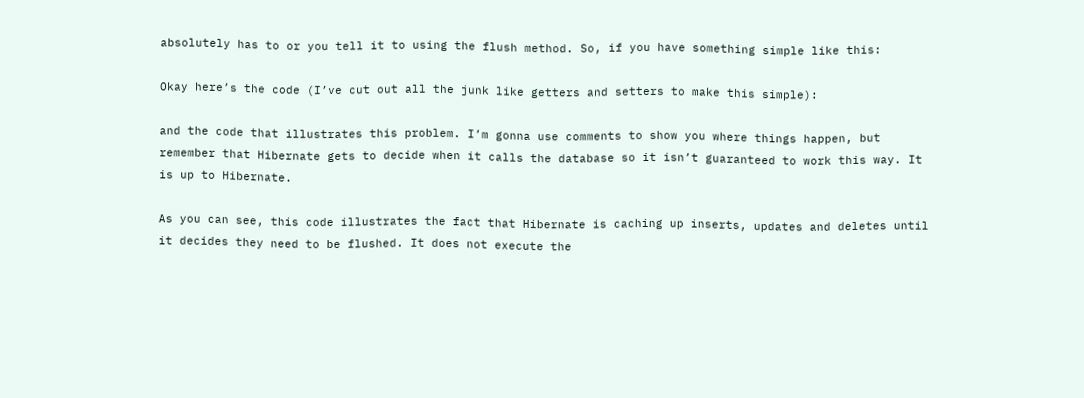absolutely has to or you tell it to using the flush method. So, if you have something simple like this:

Okay here’s the code (I’ve cut out all the junk like getters and setters to make this simple):

and the code that illustrates this problem. I’m gonna use comments to show you where things happen, but remember that Hibernate gets to decide when it calls the database so it isn’t guaranteed to work this way. It is up to Hibernate.

As you can see, this code illustrates the fact that Hibernate is caching up inserts, updates and deletes until it decides they need to be flushed. It does not execute the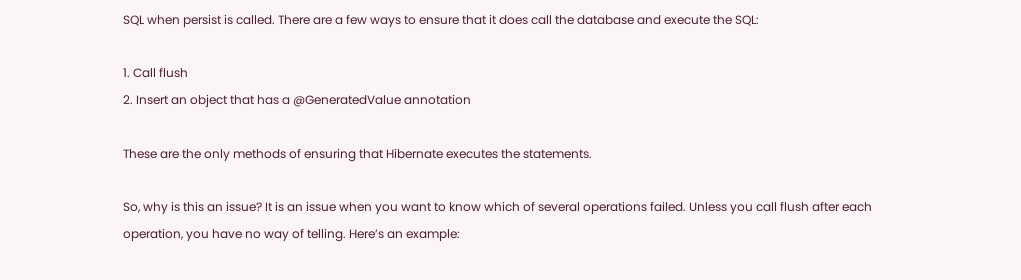SQL when persist is called. There are a few ways to ensure that it does call the database and execute the SQL:

1. Call flush
2. Insert an object that has a @GeneratedValue annotation

These are the only methods of ensuring that Hibernate executes the statements.

So, why is this an issue? It is an issue when you want to know which of several operations failed. Unless you call flush after each operation, you have no way of telling. Here’s an example: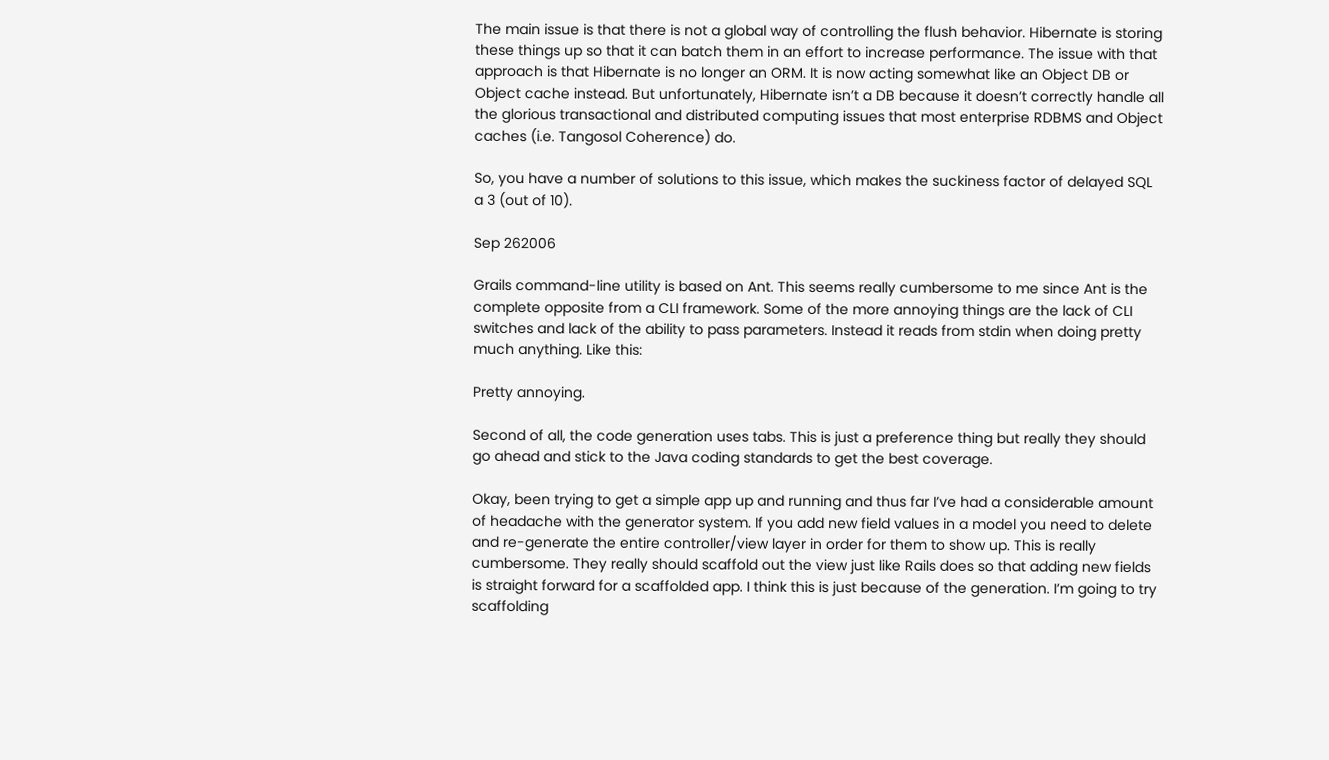The main issue is that there is not a global way of controlling the flush behavior. Hibernate is storing these things up so that it can batch them in an effort to increase performance. The issue with that approach is that Hibernate is no longer an ORM. It is now acting somewhat like an Object DB or Object cache instead. But unfortunately, Hibernate isn’t a DB because it doesn’t correctly handle all the glorious transactional and distributed computing issues that most enterprise RDBMS and Object caches (i.e. Tangosol Coherence) do.

So, you have a number of solutions to this issue, which makes the suckiness factor of delayed SQL a 3 (out of 10).

Sep 262006

Grails command-line utility is based on Ant. This seems really cumbersome to me since Ant is the complete opposite from a CLI framework. Some of the more annoying things are the lack of CLI switches and lack of the ability to pass parameters. Instead it reads from stdin when doing pretty much anything. Like this:

Pretty annoying.

Second of all, the code generation uses tabs. This is just a preference thing but really they should go ahead and stick to the Java coding standards to get the best coverage.

Okay, been trying to get a simple app up and running and thus far I’ve had a considerable amount of headache with the generator system. If you add new field values in a model you need to delete and re-generate the entire controller/view layer in order for them to show up. This is really cumbersome. They really should scaffold out the view just like Rails does so that adding new fields is straight forward for a scaffolded app. I think this is just because of the generation. I’m going to try scaffolding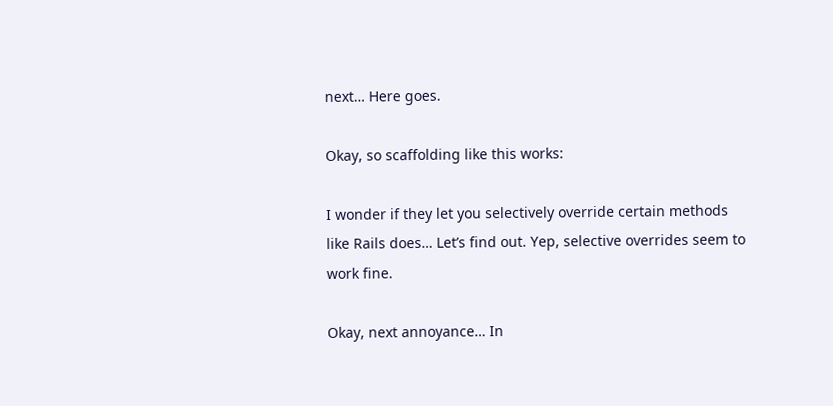next… Here goes.

Okay, so scaffolding like this works:

I wonder if they let you selectively override certain methods like Rails does… Let’s find out. Yep, selective overrides seem to work fine.

Okay, next annoyance… In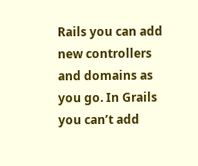Rails you can add new controllers and domains as you go. In Grails you can’t add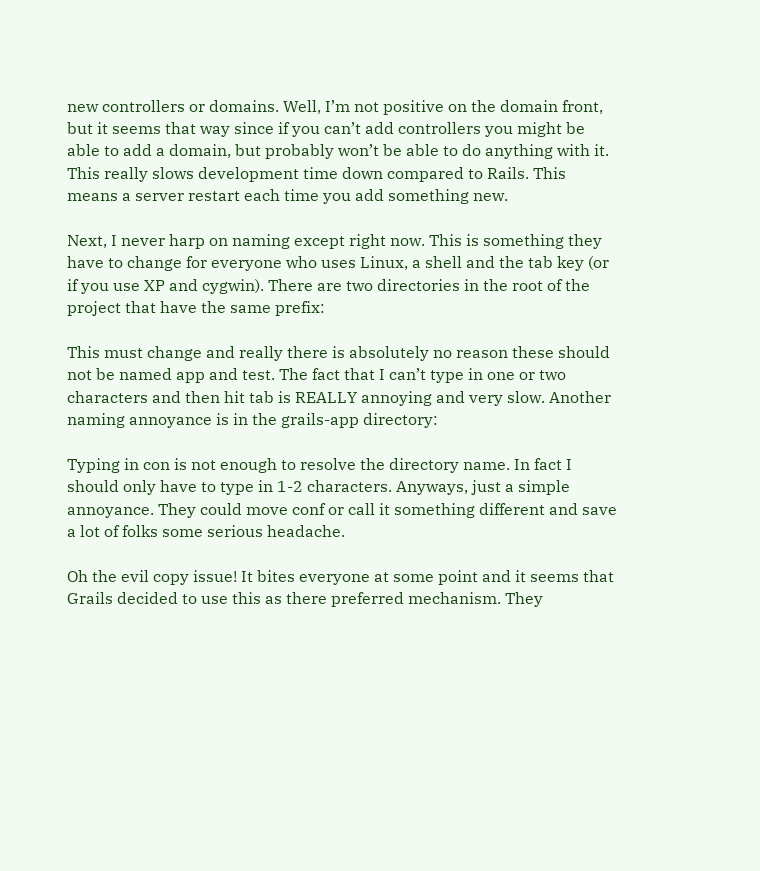new controllers or domains. Well, I’m not positive on the domain front, but it seems that way since if you can’t add controllers you might be able to add a domain, but probably won’t be able to do anything with it. This really slows development time down compared to Rails. This means a server restart each time you add something new.

Next, I never harp on naming except right now. This is something they have to change for everyone who uses Linux, a shell and the tab key (or if you use XP and cygwin). There are two directories in the root of the project that have the same prefix:

This must change and really there is absolutely no reason these should not be named app and test. The fact that I can’t type in one or two characters and then hit tab is REALLY annoying and very slow. Another naming annoyance is in the grails-app directory:

Typing in con is not enough to resolve the directory name. In fact I should only have to type in 1-2 characters. Anyways, just a simple annoyance. They could move conf or call it something different and save a lot of folks some serious headache.

Oh the evil copy issue! It bites everyone at some point and it seems that Grails decided to use this as there preferred mechanism. They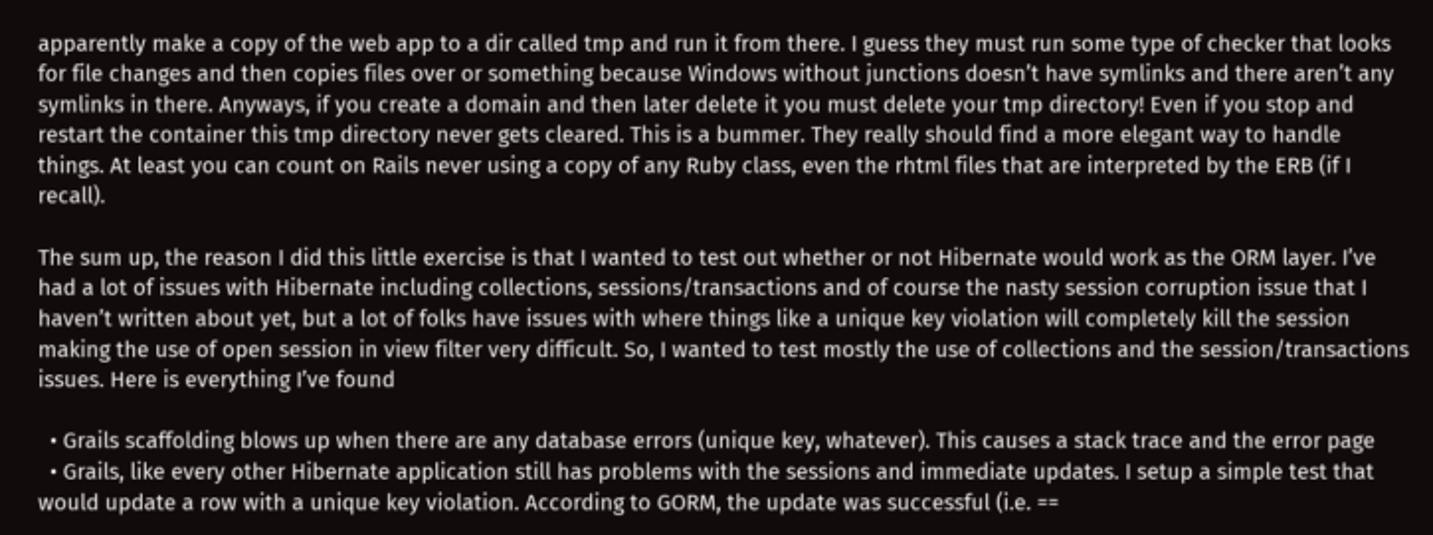apparently make a copy of the web app to a dir called tmp and run it from there. I guess they must run some type of checker that looks for file changes and then copies files over or something because Windows without junctions doesn’t have symlinks and there aren’t any symlinks in there. Anyways, if you create a domain and then later delete it you must delete your tmp directory! Even if you stop and restart the container this tmp directory never gets cleared. This is a bummer. They really should find a more elegant way to handle things. At least you can count on Rails never using a copy of any Ruby class, even the rhtml files that are interpreted by the ERB (if I recall).

The sum up, the reason I did this little exercise is that I wanted to test out whether or not Hibernate would work as the ORM layer. I’ve had a lot of issues with Hibernate including collections, sessions/transactions and of course the nasty session corruption issue that I haven’t written about yet, but a lot of folks have issues with where things like a unique key violation will completely kill the session making the use of open session in view filter very difficult. So, I wanted to test mostly the use of collections and the session/transactions issues. Here is everything I’ve found

  • Grails scaffolding blows up when there are any database errors (unique key, whatever). This causes a stack trace and the error page
  • Grails, like every other Hibernate application still has problems with the sessions and immediate updates. I setup a simple test that would update a row with a unique key violation. According to GORM, the update was successful (i.e. ==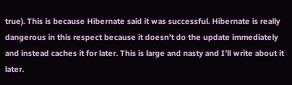true). This is because Hibernate said it was successful. Hibernate is really dangerous in this respect because it doesn’t do the update immediately and instead caches it for later. This is large and nasty and I’ll write about it later.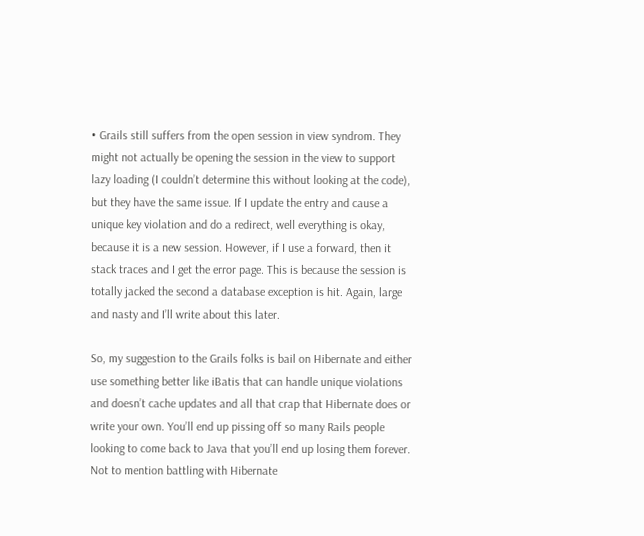• Grails still suffers from the open session in view syndrom. They might not actually be opening the session in the view to support lazy loading (I couldn’t determine this without looking at the code), but they have the same issue. If I update the entry and cause a unique key violation and do a redirect, well everything is okay, because it is a new session. However, if I use a forward, then it stack traces and I get the error page. This is because the session is totally jacked the second a database exception is hit. Again, large and nasty and I’ll write about this later.

So, my suggestion to the Grails folks is bail on Hibernate and either use something better like iBatis that can handle unique violations and doesn’t cache updates and all that crap that Hibernate does or write your own. You’ll end up pissing off so many Rails people looking to come back to Java that you’ll end up losing them forever. Not to mention battling with Hibernate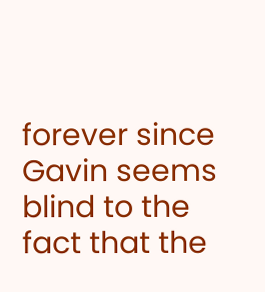forever since Gavin seems blind to the fact that the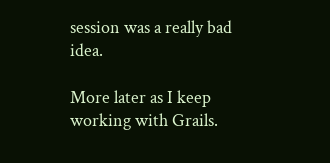session was a really bad idea.

More later as I keep working with Grails.